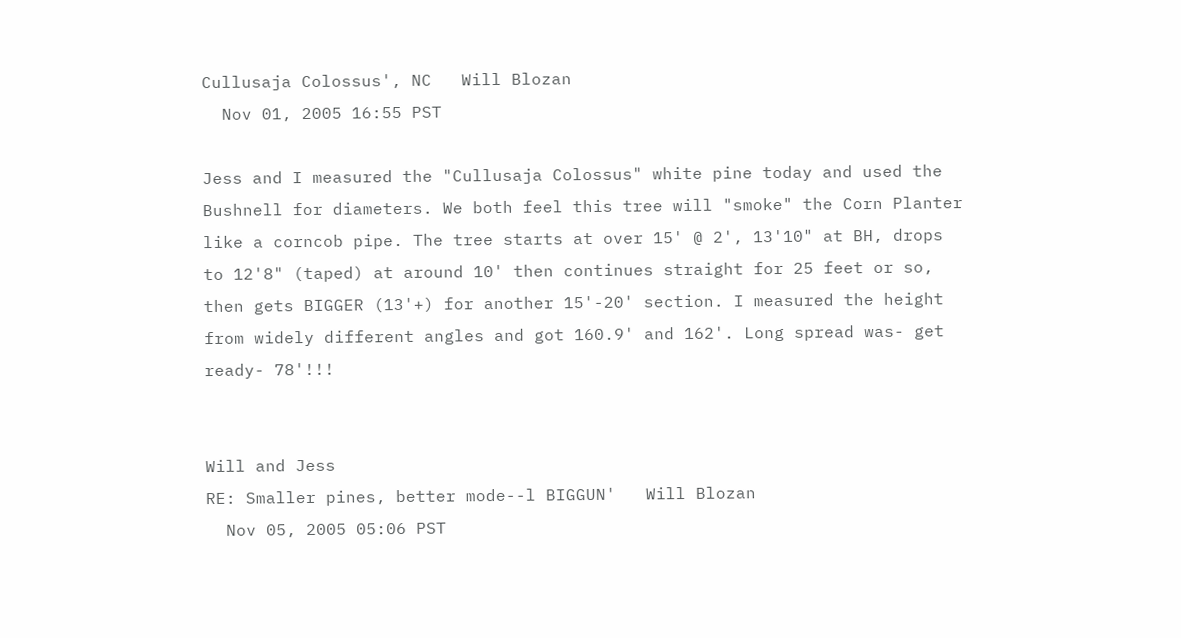Cullusaja Colossus', NC   Will Blozan
  Nov 01, 2005 16:55 PST

Jess and I measured the "Cullusaja Colossus" white pine today and used the
Bushnell for diameters. We both feel this tree will "smoke" the Corn Planter
like a corncob pipe. The tree starts at over 15' @ 2', 13'10" at BH, drops
to 12'8" (taped) at around 10' then continues straight for 25 feet or so,
then gets BIGGER (13'+) for another 15'-20' section. I measured the height
from widely different angles and got 160.9' and 162'. Long spread was- get
ready- 78'!!!


Will and Jess
RE: Smaller pines, better mode--l BIGGUN'   Will Blozan
  Nov 05, 2005 05:06 PST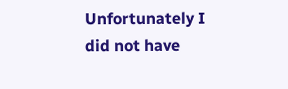Unfortunately I did not have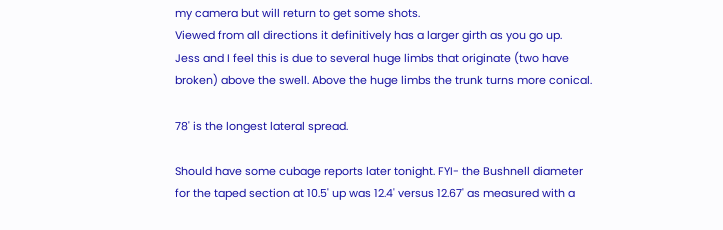my camera but will return to get some shots.
Viewed from all directions it definitively has a larger girth as you go up.
Jess and I feel this is due to several huge limbs that originate (two have
broken) above the swell. Above the huge limbs the trunk turns more conical.

78' is the longest lateral spread.

Should have some cubage reports later tonight. FYI- the Bushnell diameter
for the taped section at 10.5' up was 12.4' versus 12.67' as measured with a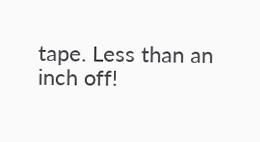tape. Less than an inch off!